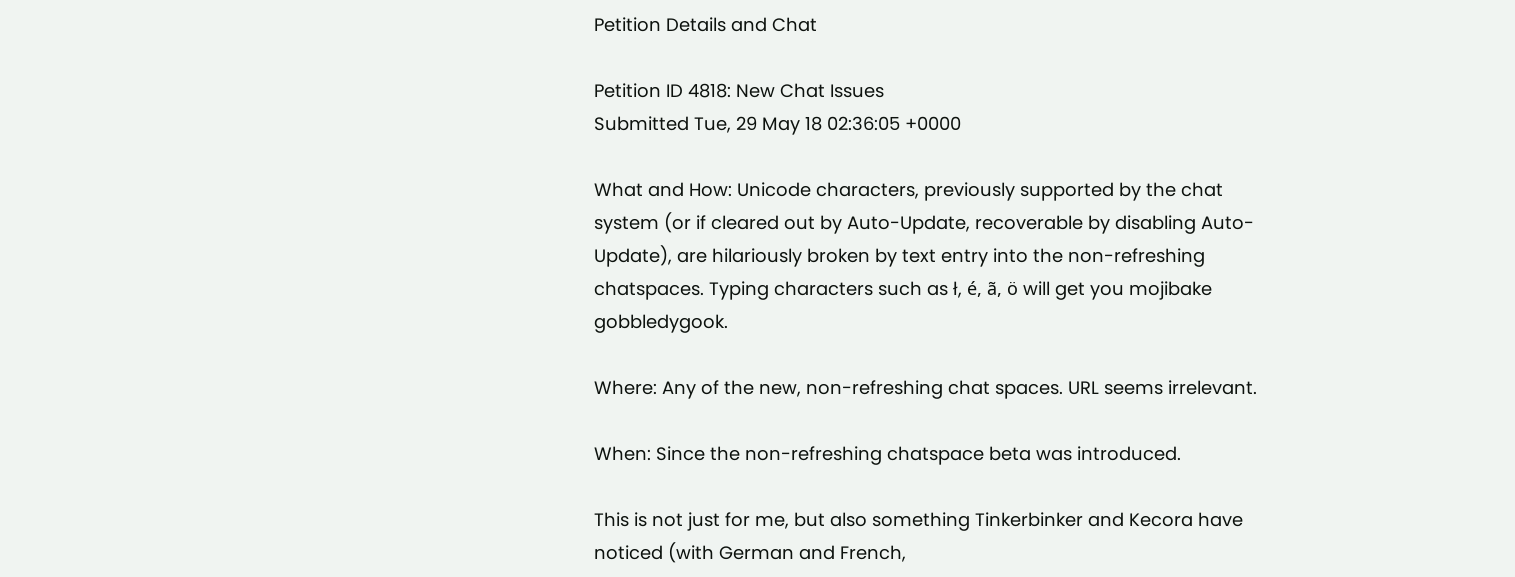Petition Details and Chat

Petition ID 4818: New Chat Issues
Submitted Tue, 29 May 18 02:36:05 +0000

What and How: Unicode characters, previously supported by the chat system (or if cleared out by Auto-Update, recoverable by disabling Auto-Update), are hilariously broken by text entry into the non-refreshing chatspaces. Typing characters such as ł, é, ã, ö will get you mojibake gobbledygook.

Where: Any of the new, non-refreshing chat spaces. URL seems irrelevant.

When: Since the non-refreshing chatspace beta was introduced.

This is not just for me, but also something Tinkerbinker and Kecora have noticed (with German and French,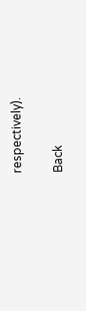respectively).

Back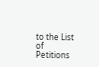to the List of Petitions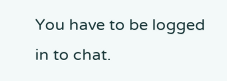You have to be logged in to chat.